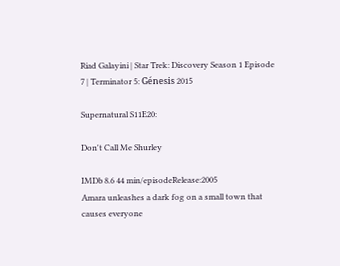Riad Galayini | Star Trek: Discovery Season 1 Episode 7 | Terminator 5: Génesis 2015

Supernatural S11E20:

Don't Call Me Shurley

IMDb 8.6 44 min/episodeRelease:2005
Amara unleashes a dark fog on a small town that causes everyone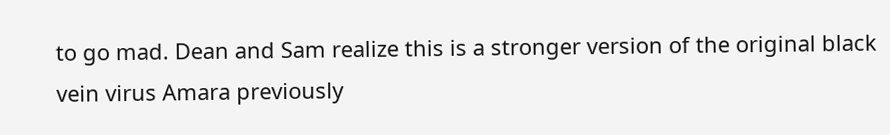to go mad. Dean and Sam realize this is a stronger version of the original black vein virus Amara previously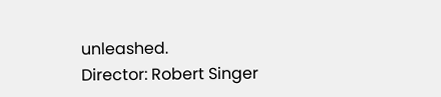unleashed.
Director: Robert Singer